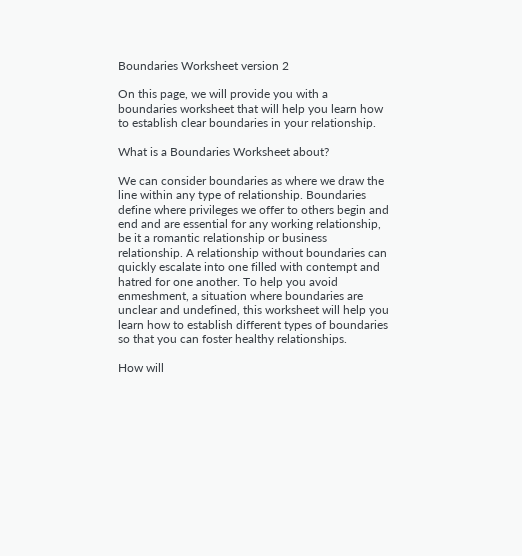Boundaries Worksheet version 2

On this page, we will provide you with a boundaries worksheet that will help you learn how to establish clear boundaries in your relationship.

What is a Boundaries Worksheet about?

We can consider boundaries as where we draw the line within any type of relationship. Boundaries define where privileges we offer to others begin and end and are essential for any working relationship, be it a romantic relationship or business relationship. A relationship without boundaries can quickly escalate into one filled with contempt and hatred for one another. To help you avoid enmeshment, a situation where boundaries are unclear and undefined, this worksheet will help you learn how to establish different types of boundaries so that you can foster healthy relationships.

How will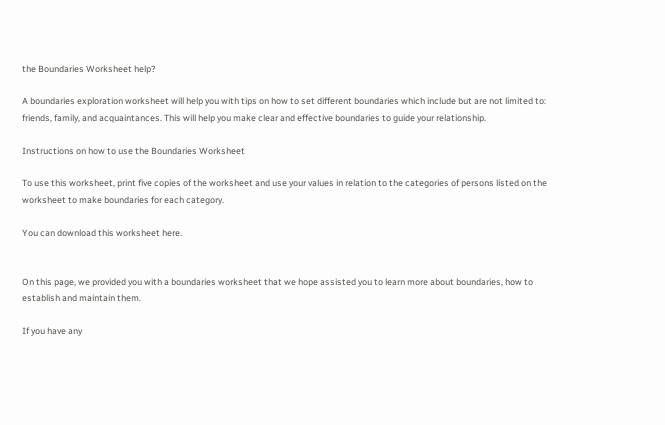the Boundaries Worksheet help?

A boundaries exploration worksheet will help you with tips on how to set different boundaries which include but are not limited to: friends, family, and acquaintances. This will help you make clear and effective boundaries to guide your relationship.

Instructions on how to use the Boundaries Worksheet

To use this worksheet, print five copies of the worksheet and use your values in relation to the categories of persons listed on the worksheet to make boundaries for each category.

You can download this worksheet here.


On this page, we provided you with a boundaries worksheet that we hope assisted you to learn more about boundaries, how to establish and maintain them.

If you have any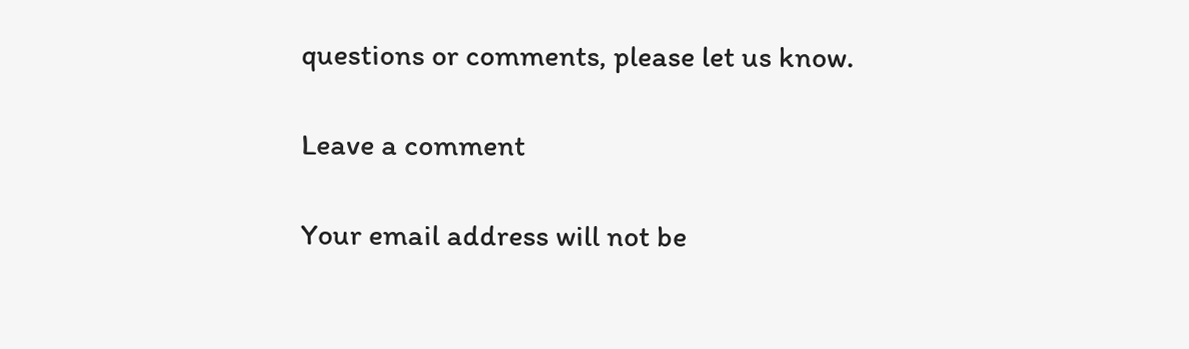questions or comments, please let us know.

Leave a comment

Your email address will not be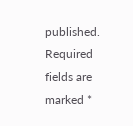published. Required fields are marked *